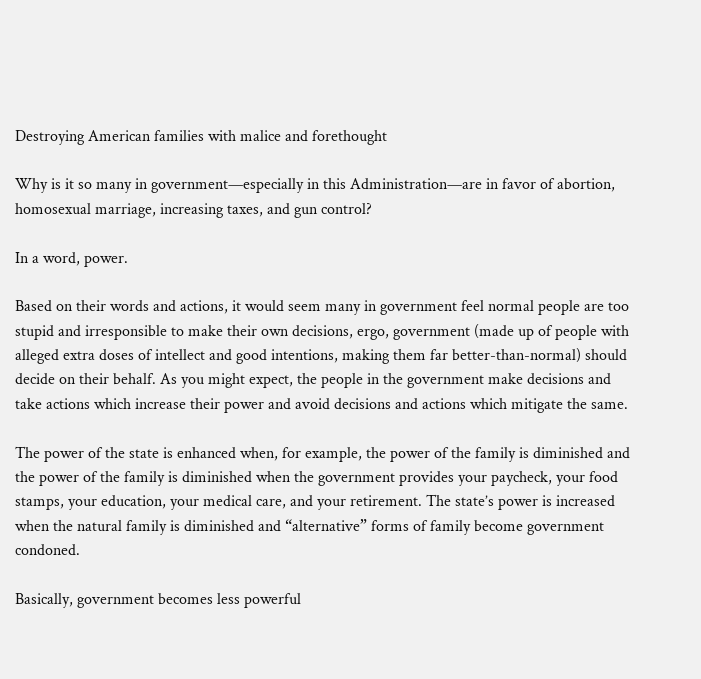Destroying American families with malice and forethought

Why is it so many in government—especially in this Administration—are in favor of abortion, homosexual marriage, increasing taxes, and gun control?

In a word, power.

Based on their words and actions, it would seem many in government feel normal people are too stupid and irresponsible to make their own decisions, ergo, government (made up of people with alleged extra doses of intellect and good intentions, making them far better-than-normal) should decide on their behalf. As you might expect, the people in the government make decisions and take actions which increase their power and avoid decisions and actions which mitigate the same.

The power of the state is enhanced when, for example, the power of the family is diminished and the power of the family is diminished when the government provides your paycheck, your food stamps, your education, your medical care, and your retirement. The state’s power is increased when the natural family is diminished and “alternative” forms of family become government condoned.

Basically, government becomes less powerful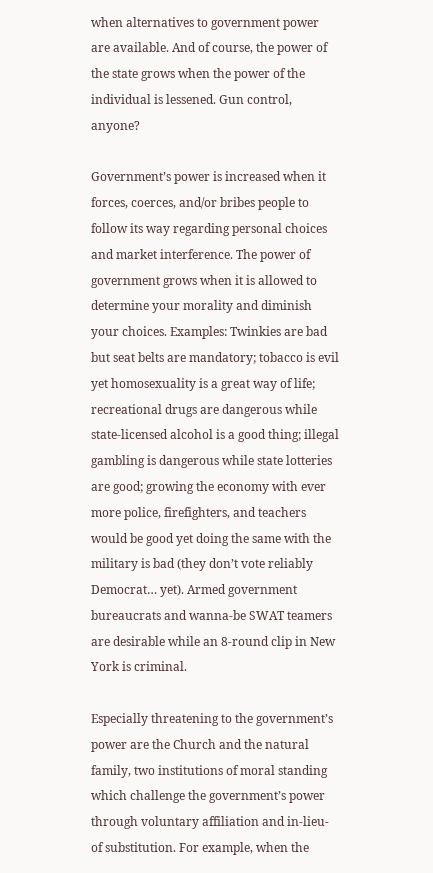when alternatives to government power are available. And of course, the power of the state grows when the power of the individual is lessened. Gun control, anyone?

Government’s power is increased when it forces, coerces, and/or bribes people to follow its way regarding personal choices and market interference. The power of government grows when it is allowed to determine your morality and diminish your choices. Examples: Twinkies are bad but seat belts are mandatory; tobacco is evil yet homosexuality is a great way of life; recreational drugs are dangerous while state-licensed alcohol is a good thing; illegal gambling is dangerous while state lotteries are good; growing the economy with ever more police, firefighters, and teachers would be good yet doing the same with the military is bad (they don’t vote reliably Democrat… yet). Armed government bureaucrats and wanna-be SWAT teamers are desirable while an 8-round clip in New York is criminal.

Especially threatening to the government’s power are the Church and the natural family, two institutions of moral standing which challenge the government’s power through voluntary affiliation and in-lieu-of substitution. For example, when the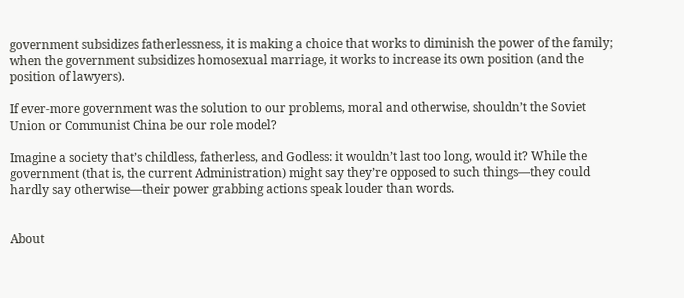government subsidizes fatherlessness, it is making a choice that works to diminish the power of the family; when the government subsidizes homosexual marriage, it works to increase its own position (and the position of lawyers).

If ever-more government was the solution to our problems, moral and otherwise, shouldn’t the Soviet Union or Communist China be our role model?

Imagine a society that’s childless, fatherless, and Godless: it wouldn’t last too long, would it? While the government (that is, the current Administration) might say they’re opposed to such things—they could hardly say otherwise—their power grabbing actions speak louder than words.


About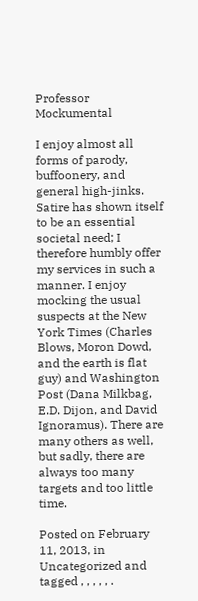Professor Mockumental

I enjoy almost all forms of parody, buffoonery, and general high-jinks. Satire has shown itself to be an essential societal need; I therefore humbly offer my services in such a manner. I enjoy mocking the usual suspects at the New York Times (Charles Blows, Moron Dowd, and the earth is flat guy) and Washington Post (Dana Milkbag, E.D. Dijon, and David Ignoramus). There are many others as well, but sadly, there are always too many targets and too little time.

Posted on February 11, 2013, in Uncategorized and tagged , , , , , .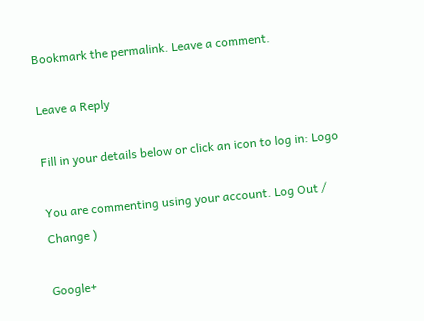Bookmark the permalink. Leave a comment.

Leave a Reply

Fill in your details below or click an icon to log in: Logo

You are commenting using your account. Log Out /  Change )

Google+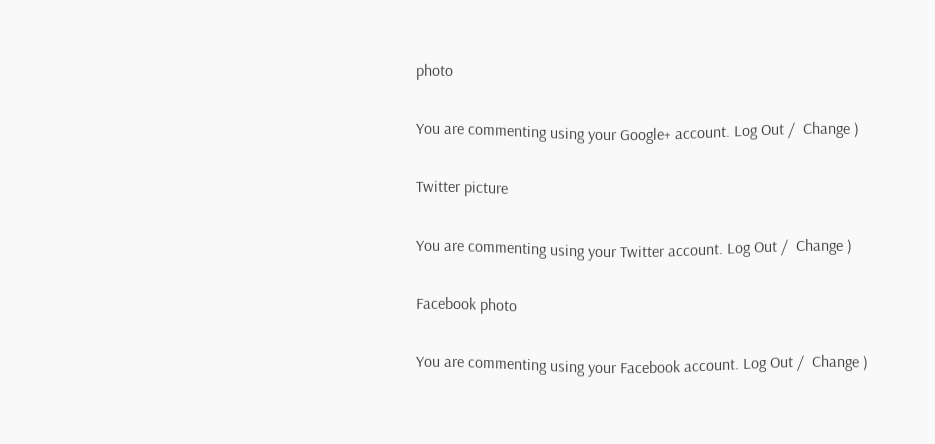photo

You are commenting using your Google+ account. Log Out /  Change )

Twitter picture

You are commenting using your Twitter account. Log Out /  Change )

Facebook photo

You are commenting using your Facebook account. Log Out /  Change )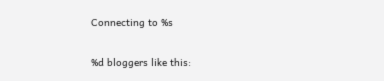Connecting to %s

%d bloggers like this: